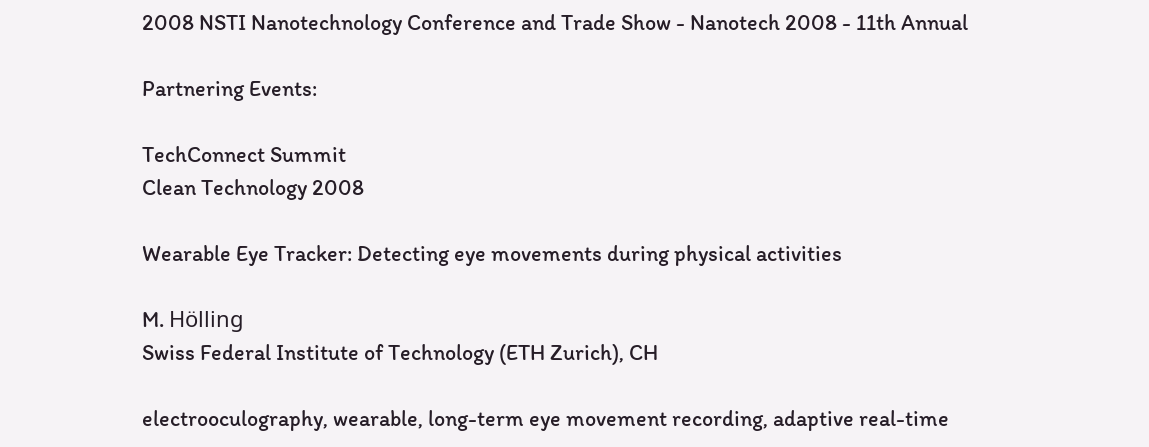2008 NSTI Nanotechnology Conference and Trade Show - Nanotech 2008 - 11th Annual

Partnering Events:

TechConnect Summit
Clean Technology 2008

Wearable Eye Tracker: Detecting eye movements during physical activities

M. Hölling
Swiss Federal Institute of Technology (ETH Zurich), CH

electrooculography, wearable, long-term eye movement recording, adaptive real-time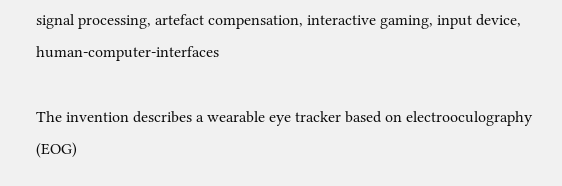signal processing, artefact compensation, interactive gaming, input device, human-computer-interfaces

The invention describes a wearable eye tracker based on electrooculography (EOG)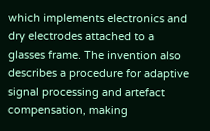which implements electronics and dry electrodes attached to a glasses frame. The invention also describes a procedure for adaptive signal processing and artefact compensation, making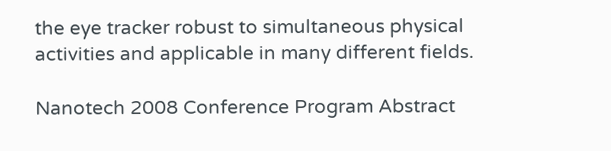the eye tracker robust to simultaneous physical activities and applicable in many different fields.

Nanotech 2008 Conference Program Abstract